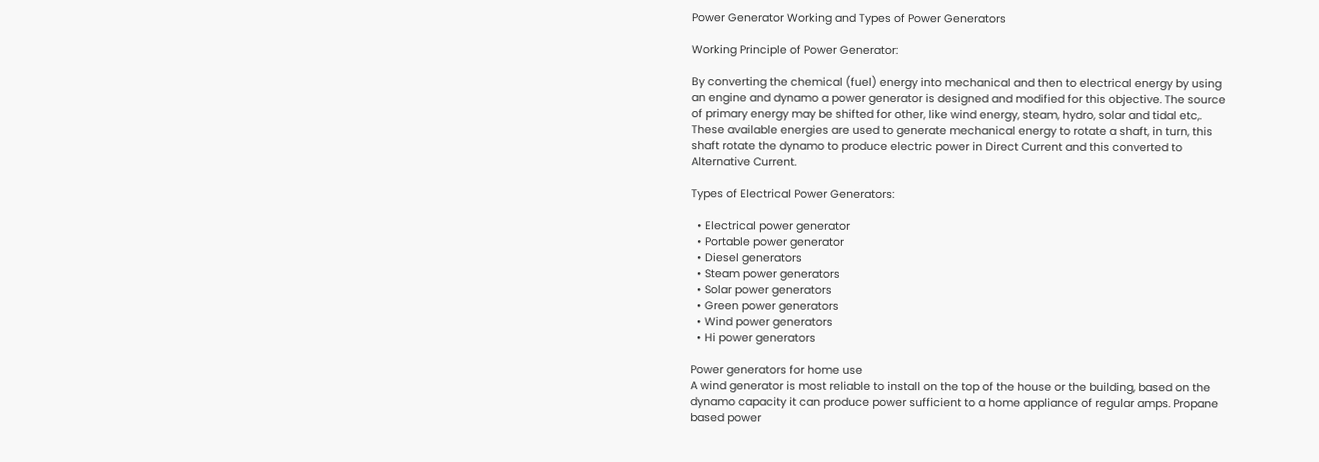Power Generator Working and Types of Power Generators

Working Principle of Power Generator:

By converting the chemical (fuel) energy into mechanical and then to electrical energy by using an engine and dynamo a power generator is designed and modified for this objective. The source of primary energy may be shifted for other, like wind energy, steam, hydro, solar and tidal etc,.  These available energies are used to generate mechanical energy to rotate a shaft, in turn, this shaft rotate the dynamo to produce electric power in Direct Current and this converted to Alternative Current.

Types of Electrical Power Generators:

  • Electrical power generator
  • Portable power generator
  • Diesel generators
  • Steam power generators
  • Solar power generators
  • Green power generators
  • Wind power generators
  • Hi power generators

Power generators for home use
A wind generator is most reliable to install on the top of the house or the building, based on the dynamo capacity it can produce power sufficient to a home appliance of regular amps. Propane based power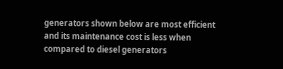generators shown below are most efficient and its maintenance cost is less when compared to diesel generators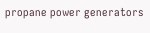propane power generators